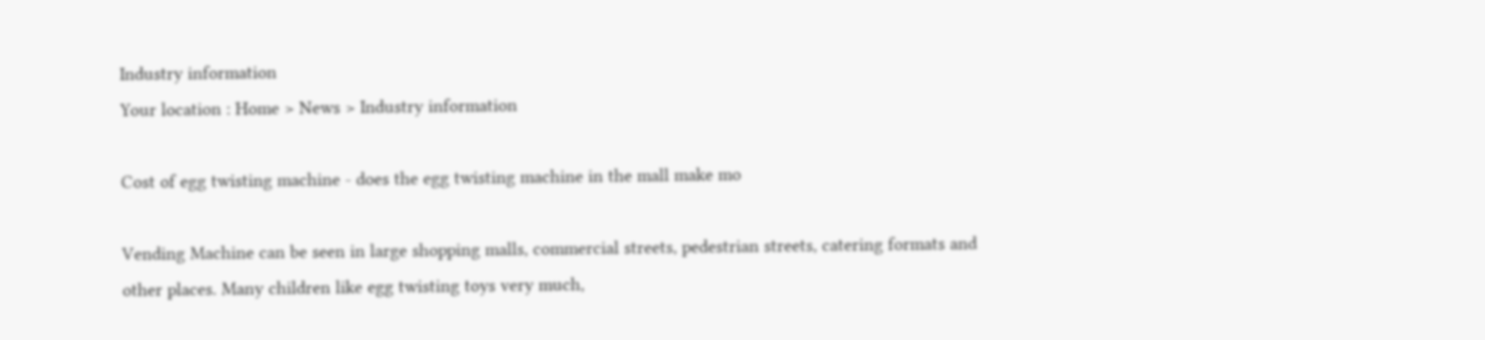Industry information
Your location : Home > News > Industry information

Cost of egg twisting machine - does the egg twisting machine in the mall make mo

Vending Machine can be seen in large shopping malls, commercial streets, pedestrian streets, catering formats and other places. Many children like egg twisting toys very much,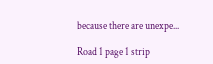because there are unexpe...

Road 1 page 1 strip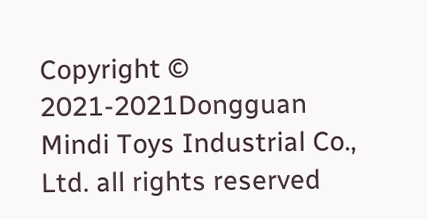Copyright © 2021-2021Dongguan Mindi Toys Industrial Co., Ltd. all rights reserved